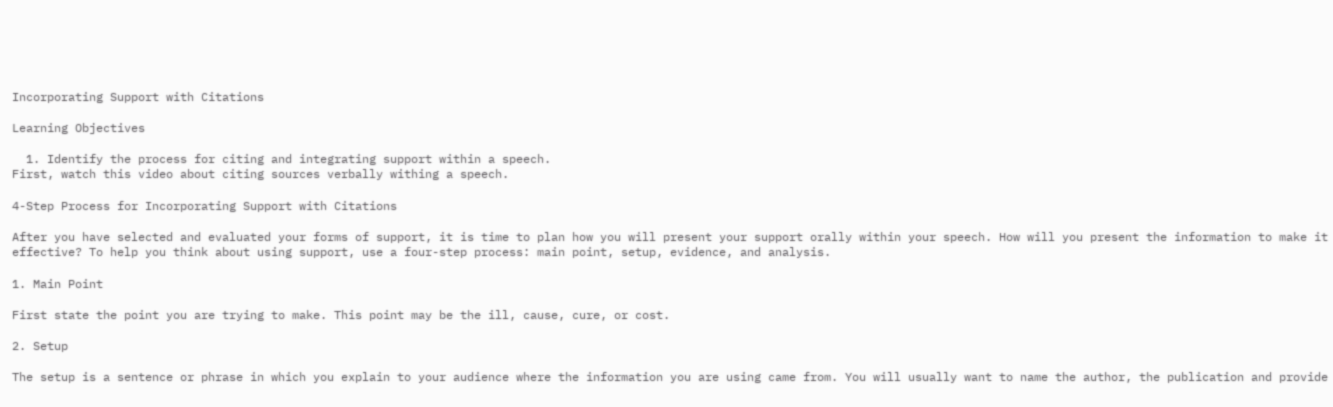Incorporating Support with Citations

Learning Objectives

  1. Identify the process for citing and integrating support within a speech.
First, watch this video about citing sources verbally withing a speech.

4-Step Process for Incorporating Support with Citations

After you have selected and evaluated your forms of support, it is time to plan how you will present your support orally within your speech. How will you present the information to make it effective? To help you think about using support, use a four-step process: main point, setup, evidence, and analysis.

1. Main Point

First state the point you are trying to make. This point may be the ill, cause, cure, or cost.

2. Setup

The setup is a sentence or phrase in which you explain to your audience where the information you are using came from. You will usually want to name the author, the publication and provide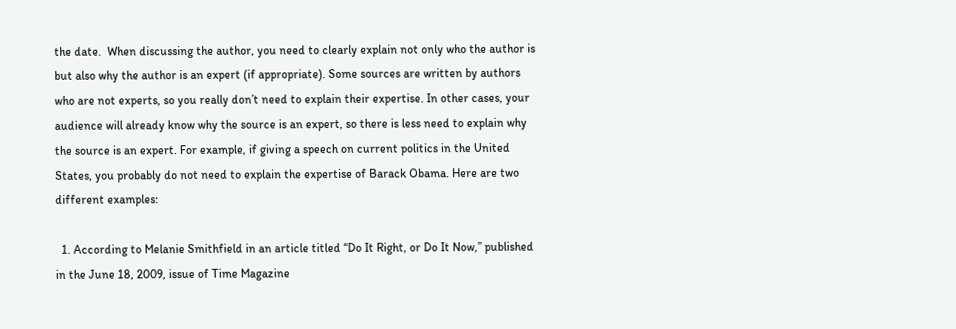the date.  When discussing the author, you need to clearly explain not only who the author is but also why the author is an expert (if appropriate). Some sources are written by authors who are not experts, so you really don’t need to explain their expertise. In other cases, your audience will already know why the source is an expert, so there is less need to explain why the source is an expert. For example, if giving a speech on current politics in the United States, you probably do not need to explain the expertise of Barack Obama. Here are two different examples:

  1. According to Melanie Smithfield in an article titled “Do It Right, or Do It Now,” published in the June 18, 2009, issue of Time Magazine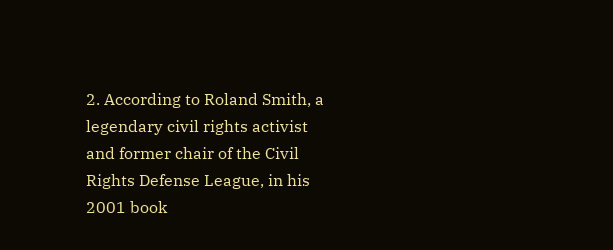2. According to Roland Smith, a legendary civil rights activist and former chair of the Civil Rights Defense League, in his 2001 book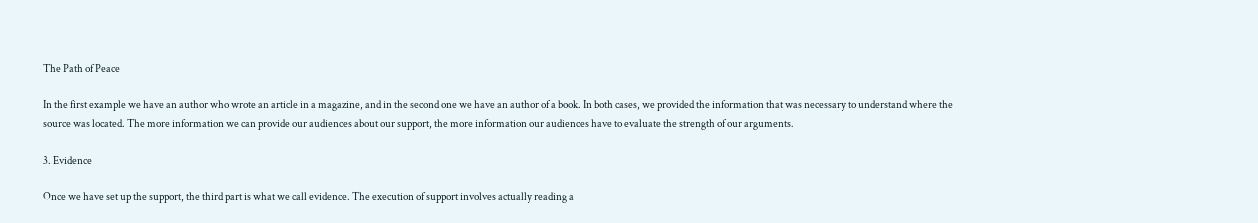The Path of Peace

In the first example we have an author who wrote an article in a magazine, and in the second one we have an author of a book. In both cases, we provided the information that was necessary to understand where the source was located. The more information we can provide our audiences about our support, the more information our audiences have to evaluate the strength of our arguments.

3. Evidence

Once we have set up the support, the third part is what we call evidence. The execution of support involves actually reading a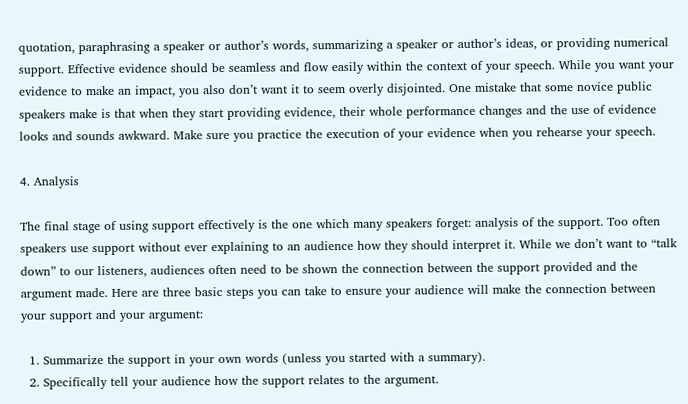quotation, paraphrasing a speaker or author’s words, summarizing a speaker or author’s ideas, or providing numerical support. Effective evidence should be seamless and flow easily within the context of your speech. While you want your evidence to make an impact, you also don’t want it to seem overly disjointed. One mistake that some novice public speakers make is that when they start providing evidence, their whole performance changes and the use of evidence looks and sounds awkward. Make sure you practice the execution of your evidence when you rehearse your speech.

4. Analysis

The final stage of using support effectively is the one which many speakers forget: analysis of the support. Too often speakers use support without ever explaining to an audience how they should interpret it. While we don’t want to “talk down” to our listeners, audiences often need to be shown the connection between the support provided and the argument made. Here are three basic steps you can take to ensure your audience will make the connection between your support and your argument:

  1. Summarize the support in your own words (unless you started with a summary).
  2. Specifically tell your audience how the support relates to the argument.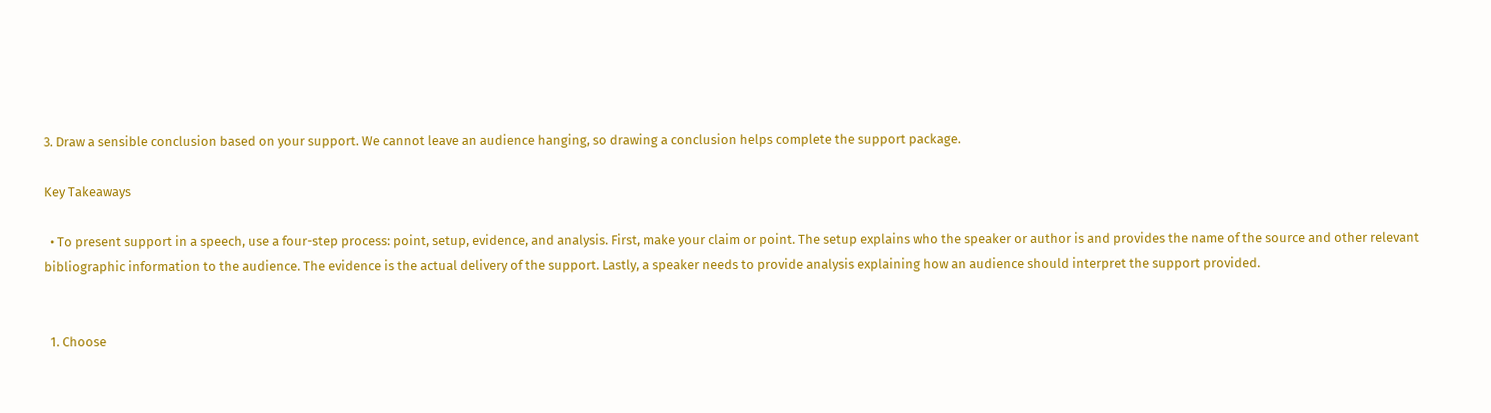3. Draw a sensible conclusion based on your support. We cannot leave an audience hanging, so drawing a conclusion helps complete the support package.

Key Takeaways

  • To present support in a speech, use a four-step process: point, setup, evidence, and analysis. First, make your claim or point. The setup explains who the speaker or author is and provides the name of the source and other relevant bibliographic information to the audience. The evidence is the actual delivery of the support. Lastly, a speaker needs to provide analysis explaining how an audience should interpret the support provided.


  1. Choose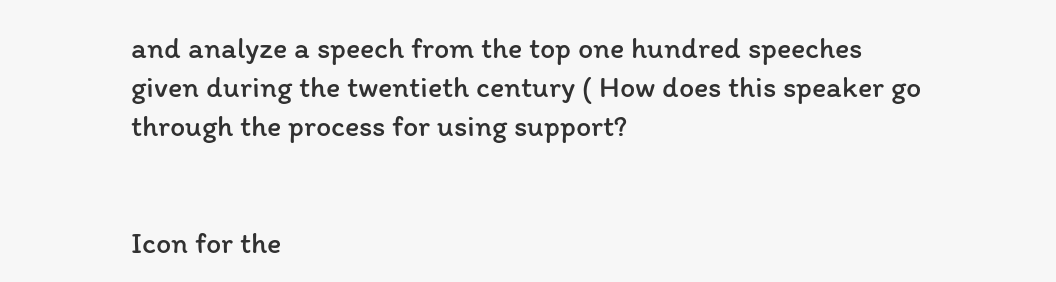and analyze a speech from the top one hundred speeches given during the twentieth century ( How does this speaker go through the process for using support?


Icon for the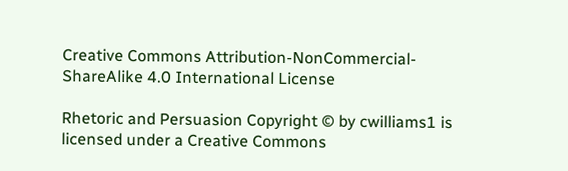Creative Commons Attribution-NonCommercial-ShareAlike 4.0 International License

Rhetoric and Persuasion Copyright © by cwilliams1 is licensed under a Creative Commons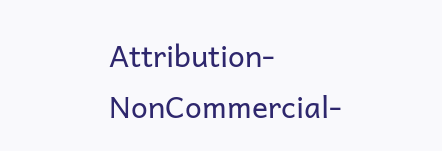Attribution-NonCommercial-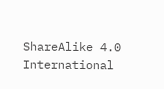ShareAlike 4.0 International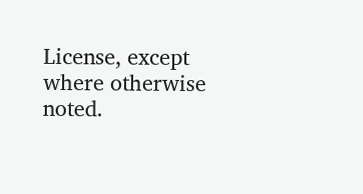License, except where otherwise noted.